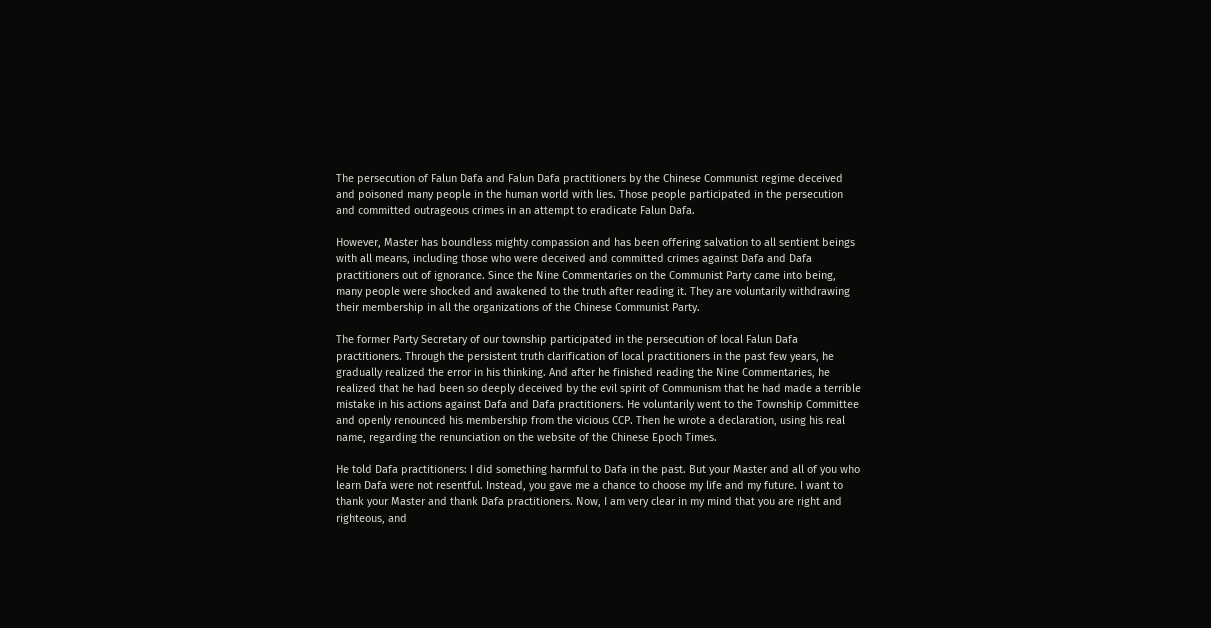The persecution of Falun Dafa and Falun Dafa practitioners by the Chinese Communist regime deceived and poisoned many people in the human world with lies. Those people participated in the persecution and committed outrageous crimes in an attempt to eradicate Falun Dafa.

However, Master has boundless mighty compassion and has been offering salvation to all sentient beings with all means, including those who were deceived and committed crimes against Dafa and Dafa practitioners out of ignorance. Since the Nine Commentaries on the Communist Party came into being, many people were shocked and awakened to the truth after reading it. They are voluntarily withdrawing their membership in all the organizations of the Chinese Communist Party.

The former Party Secretary of our township participated in the persecution of local Falun Dafa practitioners. Through the persistent truth clarification of local practitioners in the past few years, he gradually realized the error in his thinking. And after he finished reading the Nine Commentaries, he realized that he had been so deeply deceived by the evil spirit of Communism that he had made a terrible mistake in his actions against Dafa and Dafa practitioners. He voluntarily went to the Township Committee and openly renounced his membership from the vicious CCP. Then he wrote a declaration, using his real name, regarding the renunciation on the website of the Chinese Epoch Times.

He told Dafa practitioners: I did something harmful to Dafa in the past. But your Master and all of you who learn Dafa were not resentful. Instead, you gave me a chance to choose my life and my future. I want to thank your Master and thank Dafa practitioners. Now, I am very clear in my mind that you are right and righteous, and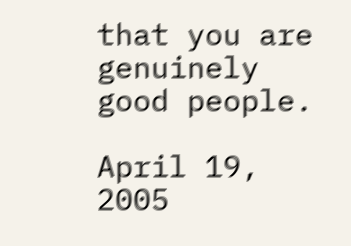that you are genuinely good people.

April 19, 2005